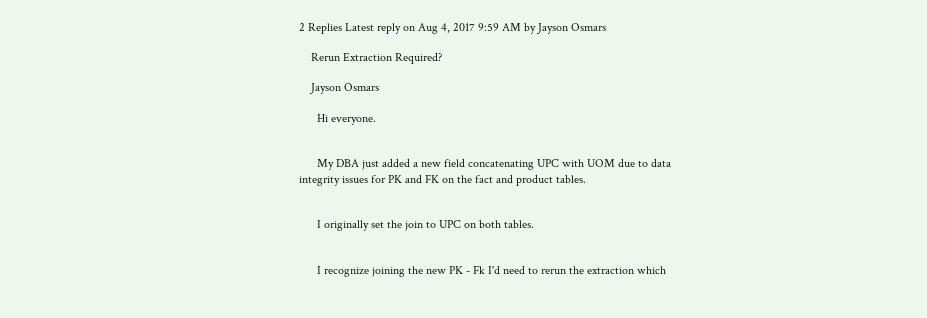2 Replies Latest reply on Aug 4, 2017 9:59 AM by Jayson Osmars

    Rerun Extraction Required?

    Jayson Osmars

      Hi everyone.


      My DBA just added a new field concatenating UPC with UOM due to data integrity issues for PK and FK on the fact and product tables.


      I originally set the join to UPC on both tables.


      I recognize joining the new PK - Fk I'd need to rerun the extraction which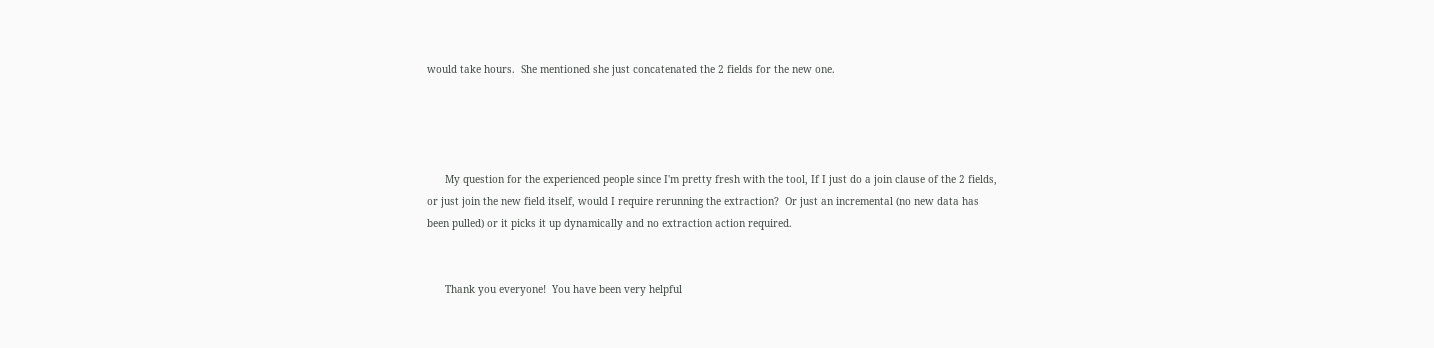would take hours.  She mentioned she just concatenated the 2 fields for the new one.




      My question for the experienced people since I'm pretty fresh with the tool, If I just do a join clause of the 2 fields, or just join the new field itself, would I require rerunning the extraction?  Or just an incremental (no new data has been pulled) or it picks it up dynamically and no extraction action required.


      Thank you everyone!  You have been very helpful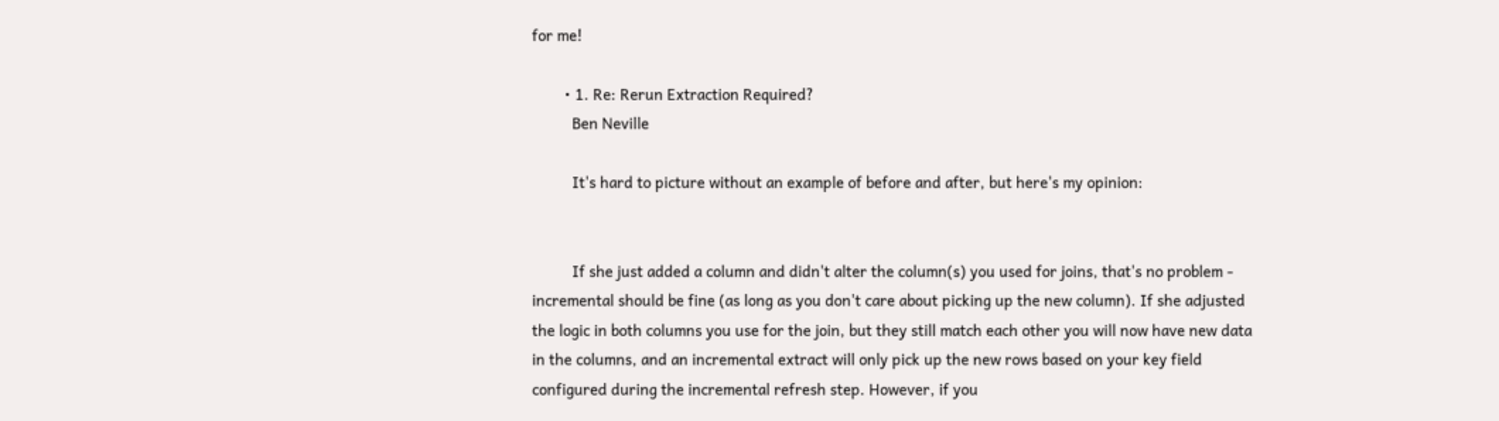for me!

        • 1. Re: Rerun Extraction Required?
          Ben Neville

          It's hard to picture without an example of before and after, but here's my opinion:


          If she just added a column and didn't alter the column(s) you used for joins, that's no problem - incremental should be fine (as long as you don't care about picking up the new column). If she adjusted the logic in both columns you use for the join, but they still match each other you will now have new data in the columns, and an incremental extract will only pick up the new rows based on your key field configured during the incremental refresh step. However, if you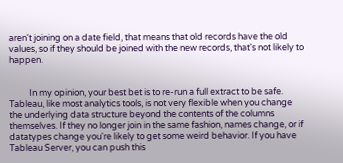aren't joining on a date field, that means that old records have the old values, so if they should be joined with the new records, that's not likely to happen.


          In my opinion, your best bet is to re-run a full extract to be safe. Tableau, like most analytics tools, is not very flexible when you change the underlying data structure beyond the contents of the columns themselves. If they no longer join in the same fashion, names change, or if datatypes change you're likely to get some weird behavior. If you have Tableau Server, you can push this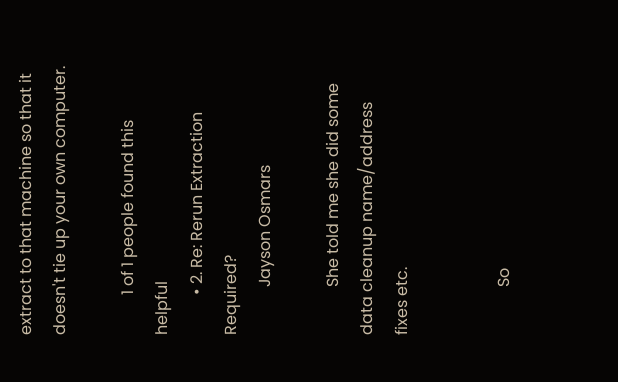extract to that machine so that it doesn't tie up your own computer.

          1 of 1 people found this helpful
          • 2. Re: Rerun Extraction Required?
            Jayson Osmars

            She told me she did some data cleanup name/address fixes etc.


            So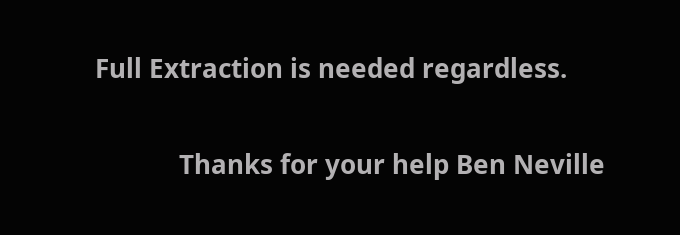Full Extraction is needed regardless.


            Thanks for your help Ben Neville